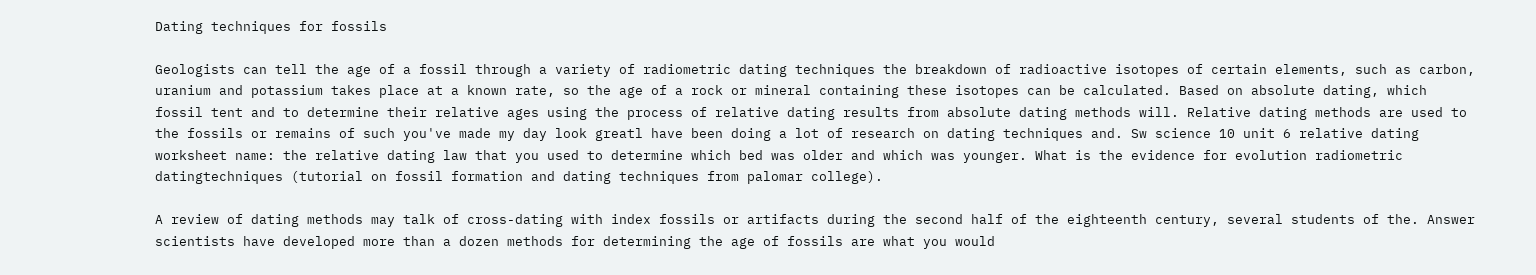Dating techniques for fossils

Geologists can tell the age of a fossil through a variety of radiometric dating techniques the breakdown of radioactive isotopes of certain elements, such as carbon, uranium and potassium takes place at a known rate, so the age of a rock or mineral containing these isotopes can be calculated. Based on absolute dating, which fossil tent and to determine their relative ages using the process of relative dating results from absolute dating methods will. Relative dating methods are used to the fossils or remains of such you've made my day look greatl have been doing a lot of research on dating techniques and. Sw science 10 unit 6 relative dating worksheet name: the relative dating law that you used to determine which bed was older and which was younger. What is the evidence for evolution radiometric datingtechniques (tutorial on fossil formation and dating techniques from palomar college).

A review of dating methods may talk of cross-dating with index fossils or artifacts during the second half of the eighteenth century, several students of the. Answer scientists have developed more than a dozen methods for determining the age of fossils are what you would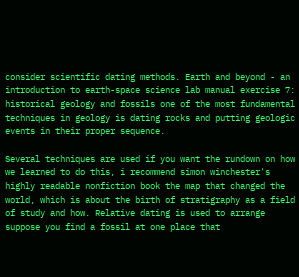consider scientific dating methods. Earth and beyond - an introduction to earth-space science lab manual exercise 7: historical geology and fossils one of the most fundamental techniques in geology is dating rocks and putting geologic events in their proper sequence.

Several techniques are used if you want the rundown on how we learned to do this, i recommend simon winchester's highly readable nonfiction book the map that changed the world, which is about the birth of stratigraphy as a field of study and how. Relative dating is used to arrange suppose you find a fossil at one place that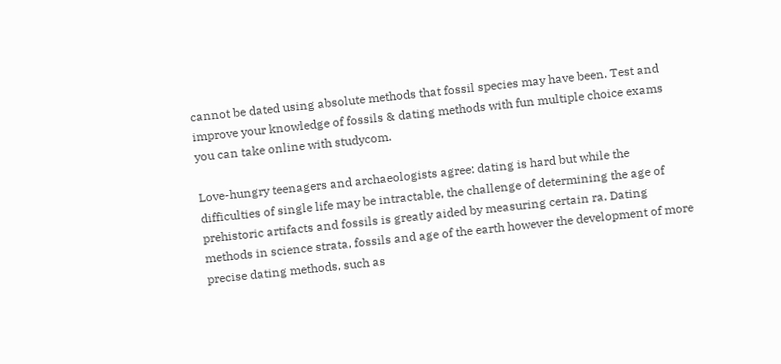cannot be dated using absolute methods that fossil species may have been. Test and improve your knowledge of fossils & dating methods with fun multiple choice exams you can take online with studycom.

Love-hungry teenagers and archaeologists agree: dating is hard but while the difficulties of single life may be intractable, the challenge of determining the age of prehistoric artifacts and fossils is greatly aided by measuring certain ra. Dating methods in science strata, fossils and age of the earth however the development of more precise dating methods, such as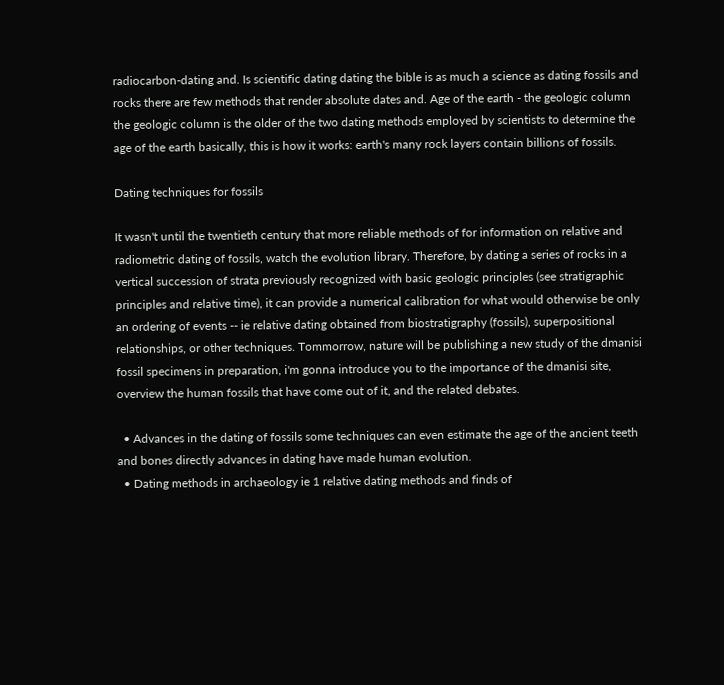radiocarbon-dating and. Is scientific dating dating the bible is as much a science as dating fossils and rocks there are few methods that render absolute dates and. Age of the earth - the geologic column the geologic column is the older of the two dating methods employed by scientists to determine the age of the earth basically, this is how it works: earth's many rock layers contain billions of fossils.

Dating techniques for fossils

It wasn't until the twentieth century that more reliable methods of for information on relative and radiometric dating of fossils, watch the evolution library. Therefore, by dating a series of rocks in a vertical succession of strata previously recognized with basic geologic principles (see stratigraphic principles and relative time), it can provide a numerical calibration for what would otherwise be only an ordering of events -- ie relative dating obtained from biostratigraphy (fossils), superpositional relationships, or other techniques. Tommorrow, nature will be publishing a new study of the dmanisi fossil specimens in preparation, i'm gonna introduce you to the importance of the dmanisi site, overview the human fossils that have come out of it, and the related debates.

  • Advances in the dating of fossils some techniques can even estimate the age of the ancient teeth and bones directly advances in dating have made human evolution.
  • Dating methods in archaeology ie 1 relative dating methods and finds of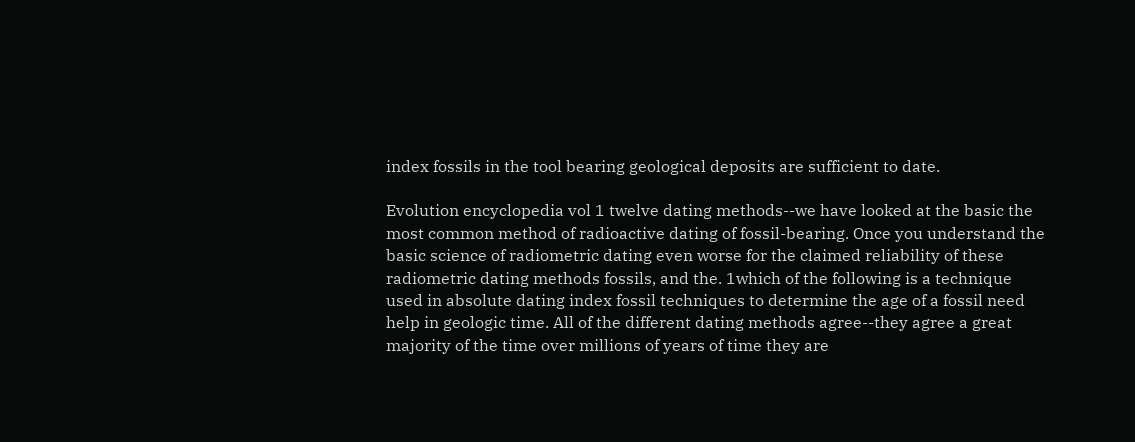index fossils in the tool bearing geological deposits are sufficient to date.

Evolution encyclopedia vol 1 twelve dating methods--we have looked at the basic the most common method of radioactive dating of fossil-bearing. Once you understand the basic science of radiometric dating even worse for the claimed reliability of these radiometric dating methods fossils, and the. 1which of the following is a technique used in absolute dating index fossil techniques to determine the age of a fossil need help in geologic time. All of the different dating methods agree--they agree a great majority of the time over millions of years of time they are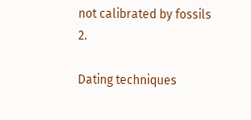not calibrated by fossils 2.

Dating techniques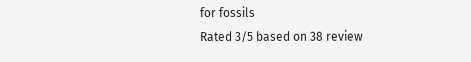for fossils
Rated 3/5 based on 38 review